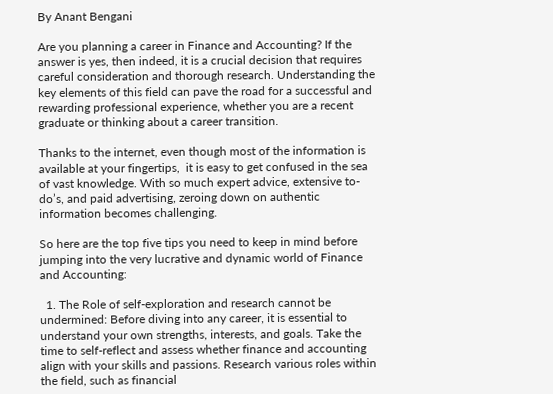By Anant Bengani

Are you planning a career in Finance and Accounting? If the answer is yes, then indeed, it is a crucial decision that requires careful consideration and thorough research. Understanding the key elements of this field can pave the road for a successful and rewarding professional experience, whether you are a recent graduate or thinking about a career transition.

Thanks to the internet, even though most of the information is available at your fingertips,  it is easy to get confused in the sea of vast knowledge. With so much expert advice, extensive to-do’s, and paid advertising, zeroing down on authentic information becomes challenging.

So here are the top five tips you need to keep in mind before jumping into the very lucrative and dynamic world of Finance and Accounting:

  1. The Role of self-exploration and research cannot be undermined: Before diving into any career, it is essential to understand your own strengths, interests, and goals. Take the time to self-reflect and assess whether finance and accounting align with your skills and passions. Research various roles within the field, such as financial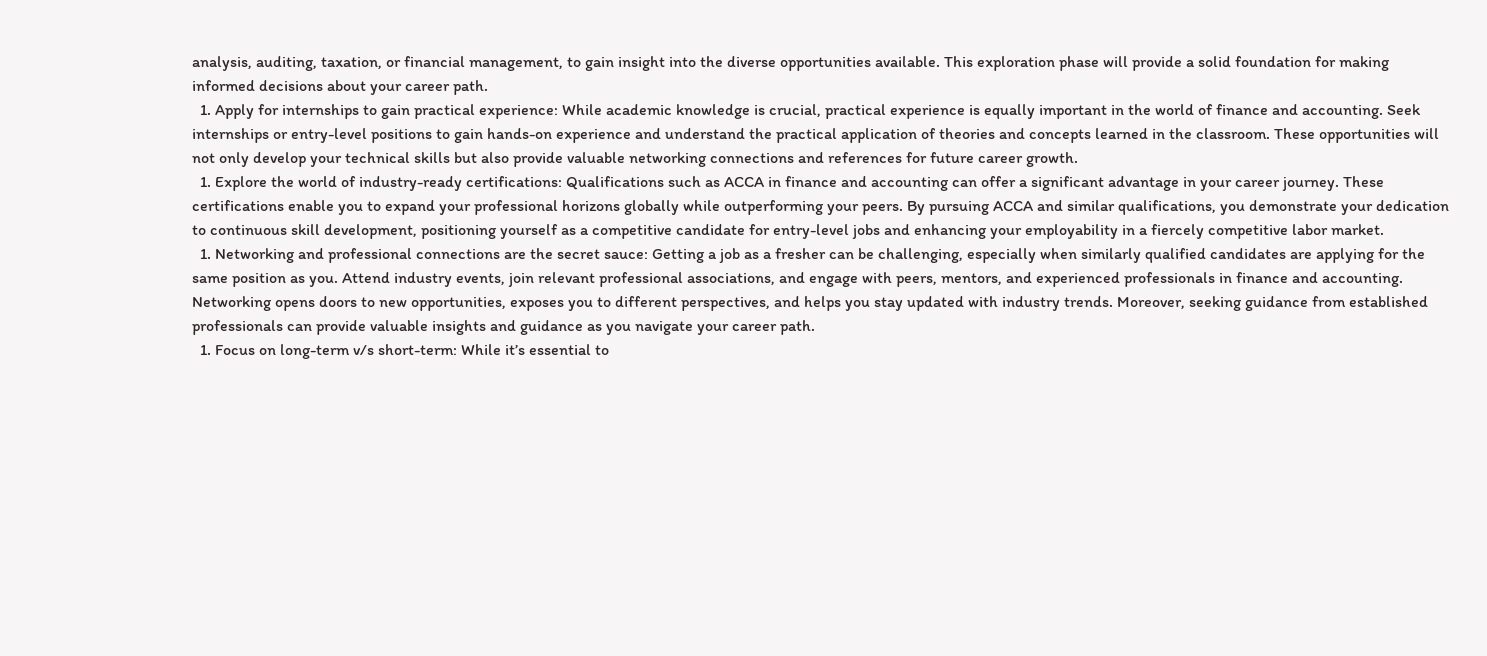analysis, auditing, taxation, or financial management, to gain insight into the diverse opportunities available. This exploration phase will provide a solid foundation for making informed decisions about your career path.
  1. Apply for internships to gain practical experience: While academic knowledge is crucial, practical experience is equally important in the world of finance and accounting. Seek internships or entry-level positions to gain hands-on experience and understand the practical application of theories and concepts learned in the classroom. These opportunities will not only develop your technical skills but also provide valuable networking connections and references for future career growth.
  1. Explore the world of industry-ready certifications: Qualifications such as ACCA in finance and accounting can offer a significant advantage in your career journey. These certifications enable you to expand your professional horizons globally while outperforming your peers. By pursuing ACCA and similar qualifications, you demonstrate your dedication to continuous skill development, positioning yourself as a competitive candidate for entry-level jobs and enhancing your employability in a fiercely competitive labor market.
  1. Networking and professional connections are the secret sauce: Getting a job as a fresher can be challenging, especially when similarly qualified candidates are applying for the same position as you. Attend industry events, join relevant professional associations, and engage with peers, mentors, and experienced professionals in finance and accounting. Networking opens doors to new opportunities, exposes you to different perspectives, and helps you stay updated with industry trends. Moreover, seeking guidance from established professionals can provide valuable insights and guidance as you navigate your career path.
  1. Focus on long-term v/s short-term: While it’s essential to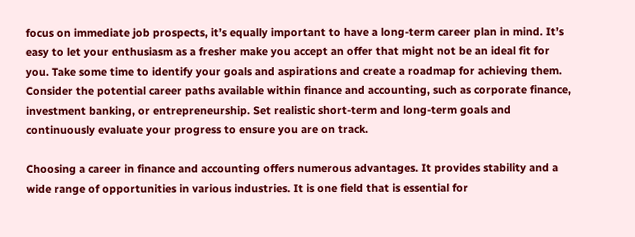focus on immediate job prospects, it’s equally important to have a long-term career plan in mind. It’s easy to let your enthusiasm as a fresher make you accept an offer that might not be an ideal fit for you. Take some time to identify your goals and aspirations and create a roadmap for achieving them. Consider the potential career paths available within finance and accounting, such as corporate finance, investment banking, or entrepreneurship. Set realistic short-term and long-term goals and continuously evaluate your progress to ensure you are on track.

Choosing a career in finance and accounting offers numerous advantages. It provides stability and a wide range of opportunities in various industries. It is one field that is essential for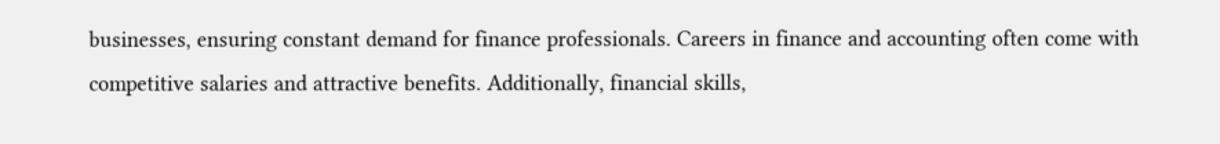businesses, ensuring constant demand for finance professionals. Careers in finance and accounting often come with competitive salaries and attractive benefits. Additionally, financial skills,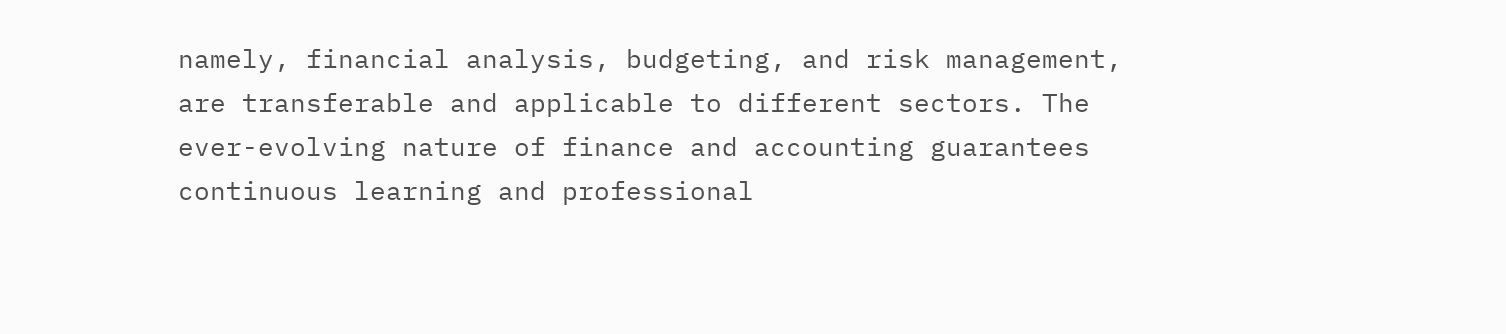namely, financial analysis, budgeting, and risk management, are transferable and applicable to different sectors. The ever-evolving nature of finance and accounting guarantees continuous learning and professional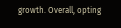growth. Overall, opting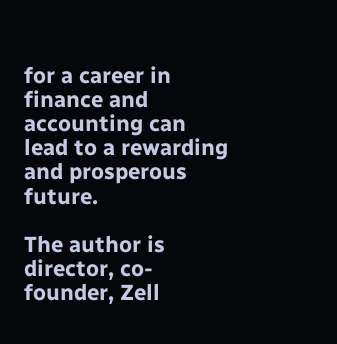for a career in finance and accounting can lead to a rewarding and prosperous future.

The author is director, co-founder, Zell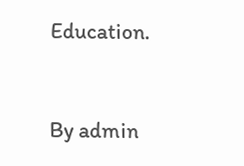Education.


By admin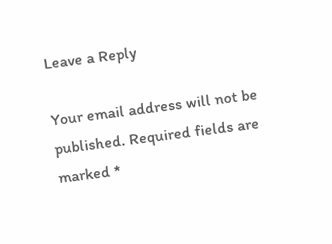Leave a Reply

Your email address will not be published. Required fields are marked *